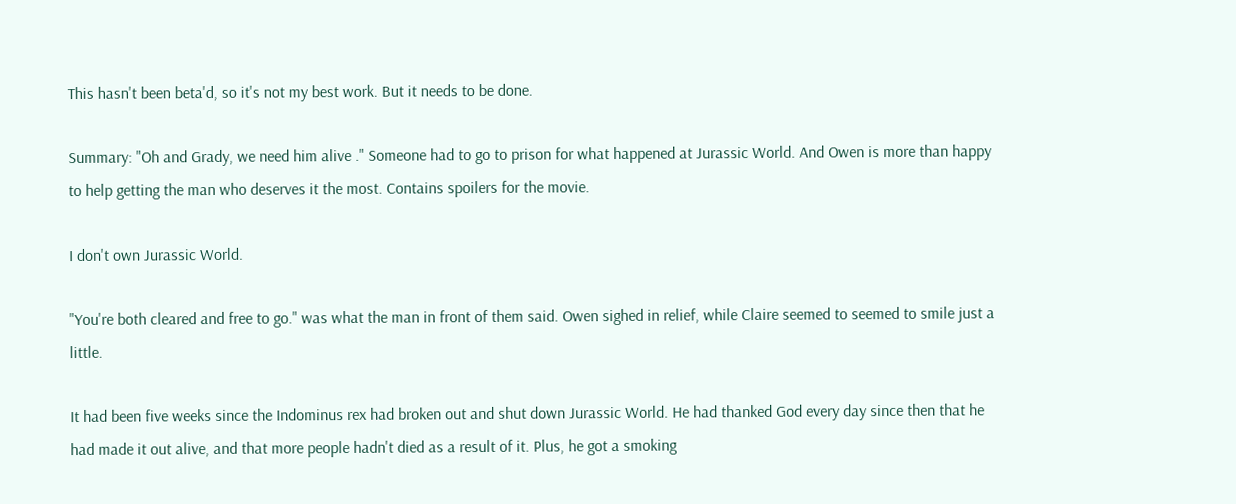This hasn't been beta'd, so it's not my best work. But it needs to be done.

Summary: "Oh and Grady, we need him alive ." Someone had to go to prison for what happened at Jurassic World. And Owen is more than happy to help getting the man who deserves it the most. Contains spoilers for the movie.

I don't own Jurassic World.

"You're both cleared and free to go." was what the man in front of them said. Owen sighed in relief, while Claire seemed to seemed to smile just a little.

It had been five weeks since the Indominus rex had broken out and shut down Jurassic World. He had thanked God every day since then that he had made it out alive, and that more people hadn't died as a result of it. Plus, he got a smoking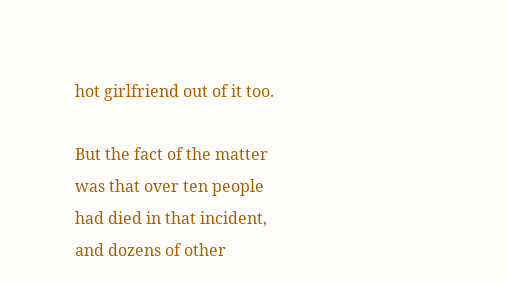hot girlfriend out of it too.

But the fact of the matter was that over ten people had died in that incident, and dozens of other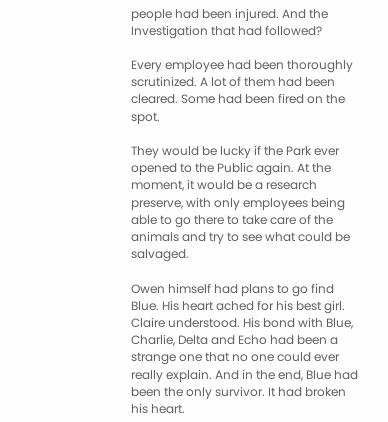people had been injured. And the Investigation that had followed?

Every employee had been thoroughly scrutinized. A lot of them had been cleared. Some had been fired on the spot.

They would be lucky if the Park ever opened to the Public again. At the moment, it would be a research preserve, with only employees being able to go there to take care of the animals and try to see what could be salvaged.

Owen himself had plans to go find Blue. His heart ached for his best girl. Claire understood. His bond with Blue, Charlie, Delta and Echo had been a strange one that no one could ever really explain. And in the end, Blue had been the only survivor. It had broken his heart.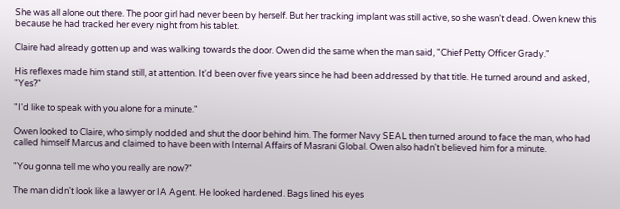She was all alone out there. The poor girl had never been by herself. But her tracking implant was still active, so she wasn't dead. Owen knew this because he had tracked her every night from his tablet.

Claire had already gotten up and was walking towards the door. Owen did the same when the man said, "Chief Petty Officer Grady."

His reflexes made him stand still, at attention. It'd been over five years since he had been addressed by that title. He turned around and asked, "Yes?"

"I'd like to speak with you alone for a minute."

Owen looked to Claire, who simply nodded and shut the door behind him. The former Navy SEAL then turned around to face the man, who had called himself Marcus and claimed to have been with Internal Affairs of Masrani Global. Owen also hadn't believed him for a minute.

"You gonna tell me who you really are now?"

The man didn't look like a lawyer or IA Agent. He looked hardened. Bags lined his eyes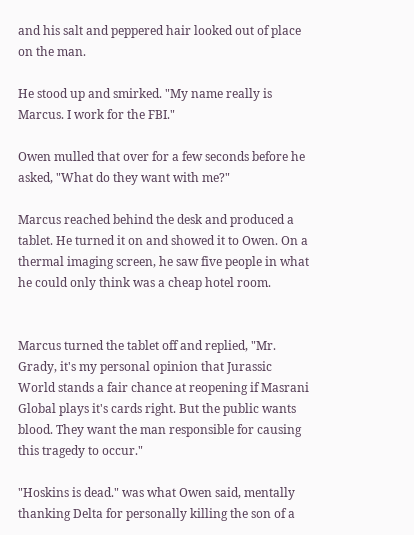and his salt and peppered hair looked out of place on the man.

He stood up and smirked. "My name really is Marcus. I work for the FBI."

Owen mulled that over for a few seconds before he asked, "What do they want with me?"

Marcus reached behind the desk and produced a tablet. He turned it on and showed it to Owen. On a thermal imaging screen, he saw five people in what he could only think was a cheap hotel room.


Marcus turned the tablet off and replied, "Mr. Grady, it's my personal opinion that Jurassic World stands a fair chance at reopening if Masrani Global plays it's cards right. But the public wants blood. They want the man responsible for causing this tragedy to occur."

"Hoskins is dead." was what Owen said, mentally thanking Delta for personally killing the son of a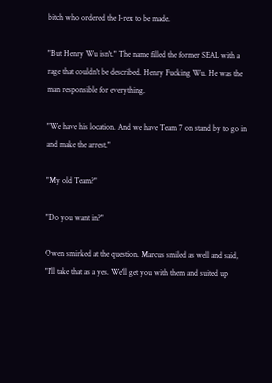bitch who ordered the I-rex to be made.

"But Henry Wu isn't." The name filled the former SEAL with a rage that couldn't be described. Henry Fucking Wu. He was the man responsible for everything.

"We have his location. And we have Team 7 on stand by to go in and make the arrest."

"My old Team?"

"Do you want in?"

Owen smirked at the question. Marcus smiled as well and said, "I'll take that as a yes. We'll get you with them and suited up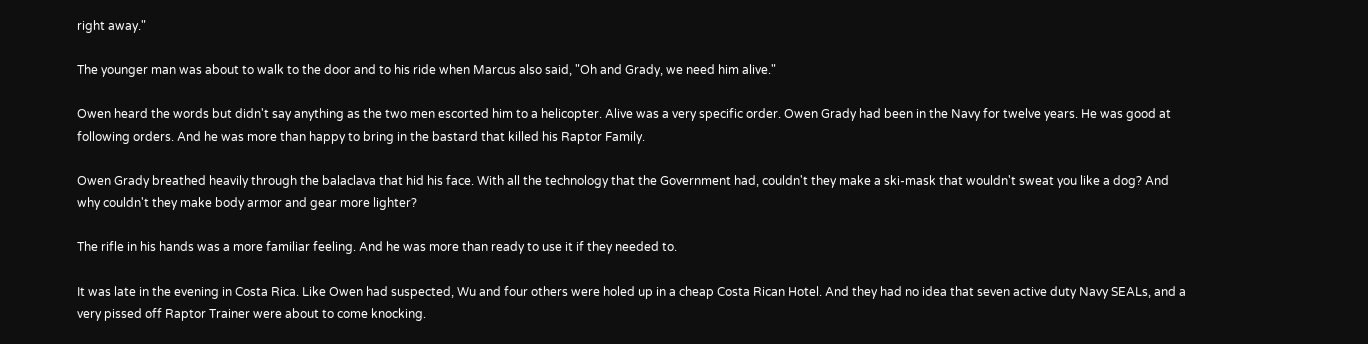right away."

The younger man was about to walk to the door and to his ride when Marcus also said, "Oh and Grady, we need him alive."

Owen heard the words but didn't say anything as the two men escorted him to a helicopter. Alive was a very specific order. Owen Grady had been in the Navy for twelve years. He was good at following orders. And he was more than happy to bring in the bastard that killed his Raptor Family.

Owen Grady breathed heavily through the balaclava that hid his face. With all the technology that the Government had, couldn't they make a ski-mask that wouldn't sweat you like a dog? And why couldn't they make body armor and gear more lighter?

The rifle in his hands was a more familiar feeling. And he was more than ready to use it if they needed to.

It was late in the evening in Costa Rica. Like Owen had suspected, Wu and four others were holed up in a cheap Costa Rican Hotel. And they had no idea that seven active duty Navy SEALs, and a very pissed off Raptor Trainer were about to come knocking.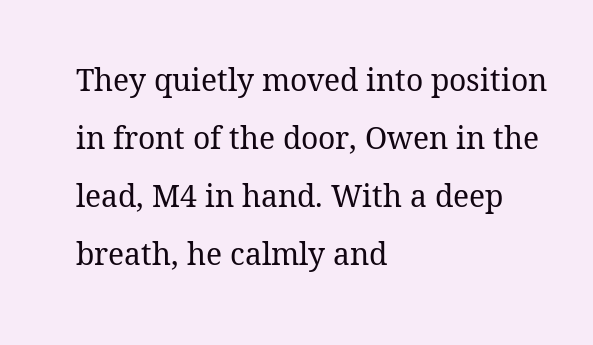They quietly moved into position in front of the door, Owen in the lead, M4 in hand. With a deep breath, he calmly and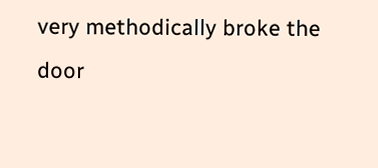very methodically broke the door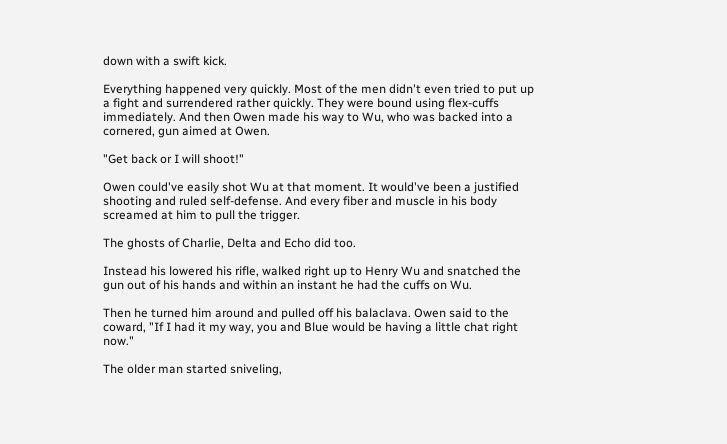down with a swift kick.

Everything happened very quickly. Most of the men didn't even tried to put up a fight and surrendered rather quickly. They were bound using flex-cuffs immediately. And then Owen made his way to Wu, who was backed into a cornered, gun aimed at Owen.

"Get back or I will shoot!"

Owen could've easily shot Wu at that moment. It would've been a justified shooting and ruled self-defense. And every fiber and muscle in his body screamed at him to pull the trigger.

The ghosts of Charlie, Delta and Echo did too.

Instead his lowered his rifle, walked right up to Henry Wu and snatched the gun out of his hands and within an instant he had the cuffs on Wu.

Then he turned him around and pulled off his balaclava. Owen said to the coward, "If I had it my way, you and Blue would be having a little chat right now."

The older man started sniveling,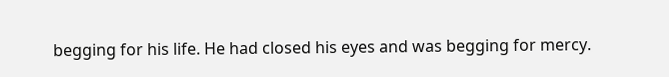begging for his life. He had closed his eyes and was begging for mercy.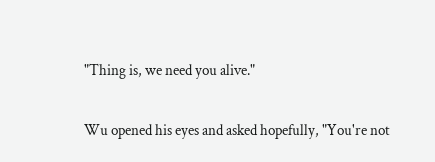"Thing is, we need you alive."

Wu opened his eyes and asked hopefully, "You're not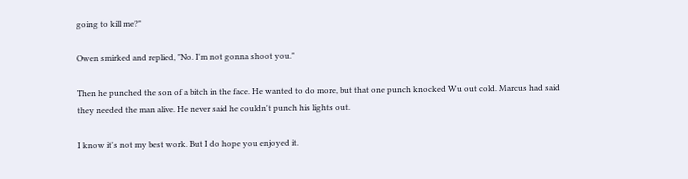going to kill me?"

Owen smirked and replied, "No. I'm not gonna shoot you."

Then he punched the son of a bitch in the face. He wanted to do more, but that one punch knocked Wu out cold. Marcus had said they needed the man alive. He never said he couldn't punch his lights out.

I know it's not my best work. But I do hope you enjoyed it.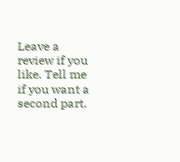Leave a review if you like. Tell me if you want a second part.